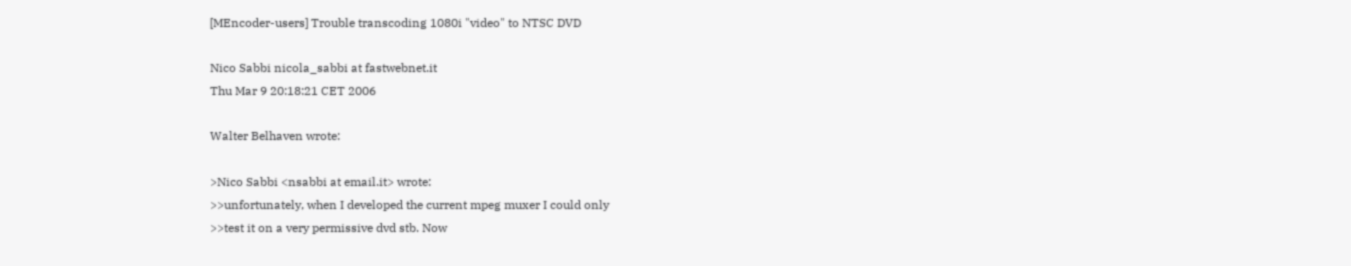[MEncoder-users] Trouble transcoding 1080i "video" to NTSC DVD

Nico Sabbi nicola_sabbi at fastwebnet.it
Thu Mar 9 20:18:21 CET 2006

Walter Belhaven wrote:

>Nico Sabbi <nsabbi at email.it> wrote:
>>unfortunately, when I developed the current mpeg muxer I could only
>>test it on a very permissive dvd stb. Now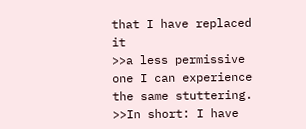that I have replaced it
>>a less permissive one I can experience the same stuttering.
>>In short: I have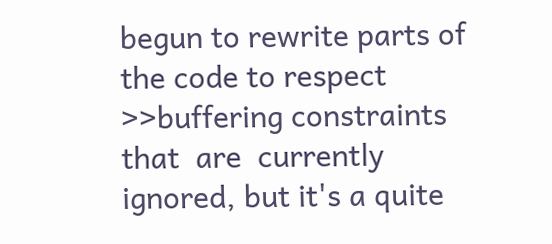begun to rewrite parts of the code to respect
>>buffering constraints that  are  currently ignored, but it's a quite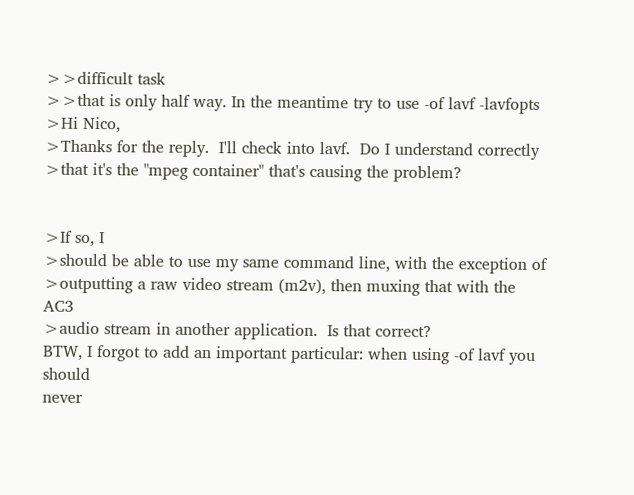>>difficult task
>>that is only half way. In the meantime try to use -of lavf -lavfopts
>Hi Nico,
>Thanks for the reply.  I'll check into lavf.  Do I understand correctly
>that it's the "mpeg container" that's causing the problem?


>If so, I
>should be able to use my same command line, with the exception of
>outputting a raw video stream (m2v), then muxing that with the AC3
>audio stream in another application.  Is that correct?
BTW, I forgot to add an important particular: when using -of lavf you should
never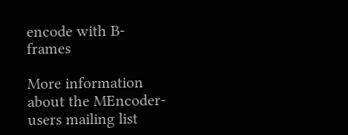encode with B-frames

More information about the MEncoder-users mailing list